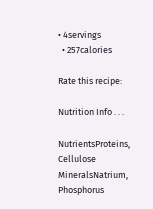• 4servings
  • 257calories

Rate this recipe:

Nutrition Info . . .

NutrientsProteins, Cellulose
MineralsNatrium, Phosphorus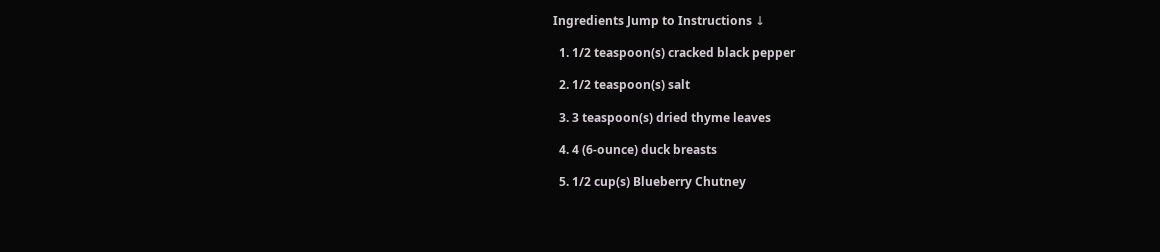Ingredients Jump to Instructions ↓

  1. 1/2 teaspoon(s) cracked black pepper

  2. 1/2 teaspoon(s) salt

  3. 3 teaspoon(s) dried thyme leaves

  4. 4 (6-ounce) duck breasts

  5. 1/2 cup(s) Blueberry Chutney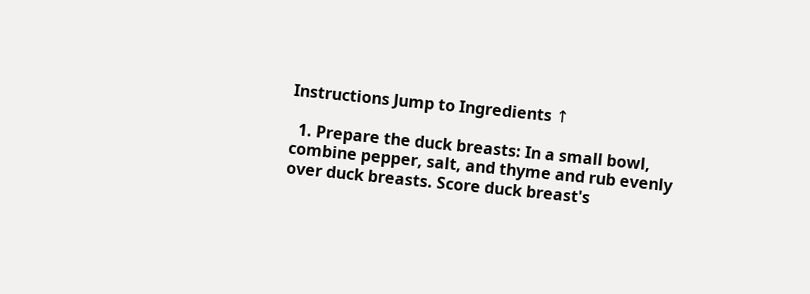Instructions Jump to Ingredients ↑

  1. Prepare the duck breasts: In a small bowl, combine pepper, salt, and thyme and rub evenly over duck breasts. Score duck breast's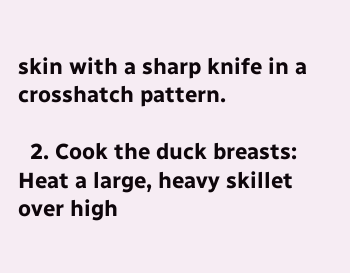skin with a sharp knife in a crosshatch pattern.

  2. Cook the duck breasts: Heat a large, heavy skillet over high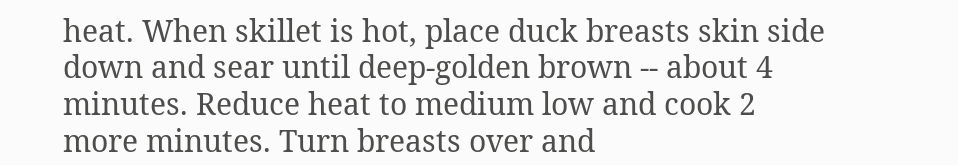heat. When skillet is hot, place duck breasts skin side down and sear until deep-golden brown -- about 4 minutes. Reduce heat to medium low and cook 2 more minutes. Turn breasts over and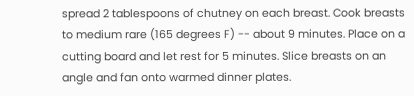spread 2 tablespoons of chutney on each breast. Cook breasts to medium rare (165 degrees F) -- about 9 minutes. Place on a cutting board and let rest for 5 minutes. Slice breasts on an angle and fan onto warmed dinner plates.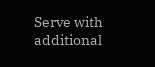Serve with additional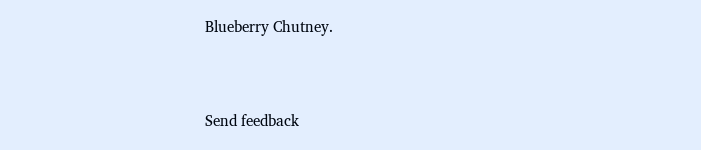Blueberry Chutney.


Send feedback